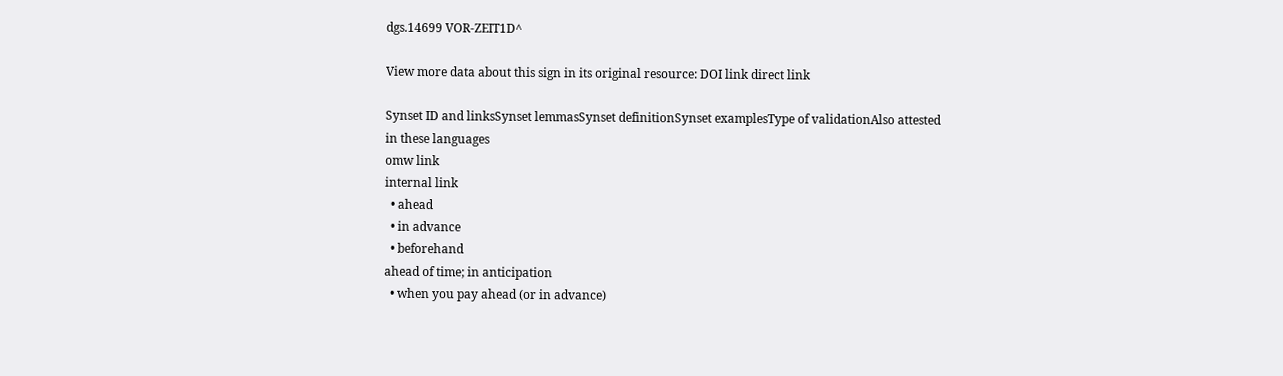dgs.14699 VOR-ZEIT1D^

View more data about this sign in its original resource: DOI link direct link

Synset ID and linksSynset lemmasSynset definitionSynset examplesType of validationAlso attested
in these languages
omw link
internal link
  • ahead
  • in advance
  • beforehand
ahead of time; in anticipation
  • when you pay ahead (or in advance)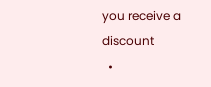you receive a discount
  •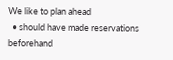We like to plan ahead
  • should have made reservations beforehand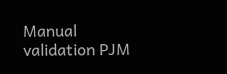Manual validation PJM